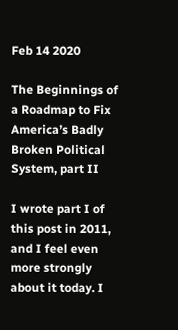Feb 14 2020

The Beginnings of a Roadmap to Fix America’s Badly Broken Political System, part II

I wrote part I of this post in 2011, and I feel even more strongly about it today. I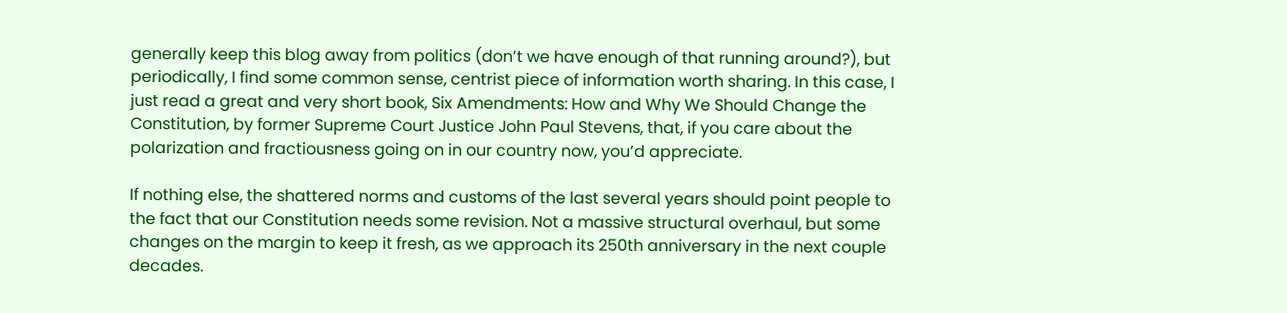generally keep this blog away from politics (don’t we have enough of that running around?), but periodically, I find some common sense, centrist piece of information worth sharing. In this case, I just read a great and very short book, Six Amendments: How and Why We Should Change the Constitution, by former Supreme Court Justice John Paul Stevens, that, if you care about the polarization and fractiousness going on in our country now, you’d appreciate.

If nothing else, the shattered norms and customs of the last several years should point people to the fact that our Constitution needs some revision. Not a massive structural overhaul, but some changes on the margin to keep it fresh, as we approach its 250th anniversary in the next couple decades.